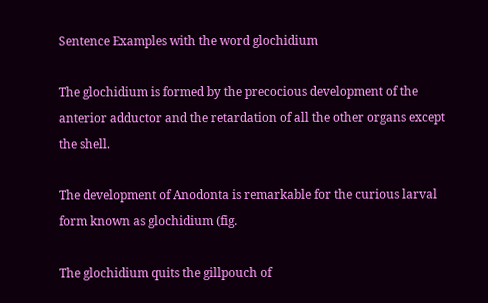Sentence Examples with the word glochidium

The glochidium is formed by the precocious development of the anterior adductor and the retardation of all the other organs except the shell.

The development of Anodonta is remarkable for the curious larval form known as glochidium (fig.

The glochidium quits the gillpouch of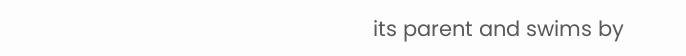its parent and swims by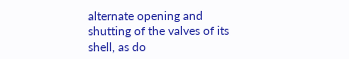alternate opening and shutting of the valves of its shell, as do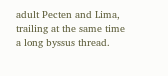adult Pecten and Lima, trailing at the same time a long byssus thread.